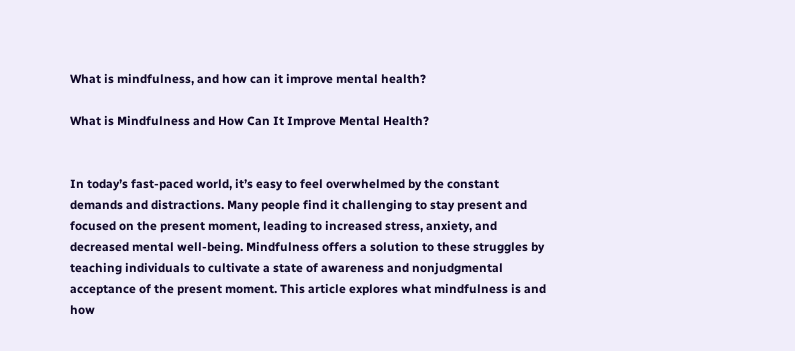What is mindfulness, and how can it improve mental health?

What is Mindfulness and How Can It Improve Mental Health?


In today’s fast-paced world, it’s easy to feel overwhelmed by the constant demands and distractions. Many people find it challenging to stay present and focused on the present moment, leading to increased stress, anxiety, and decreased mental well-being. Mindfulness offers a solution to these struggles by teaching individuals to cultivate a state of awareness and nonjudgmental acceptance of the present moment. This article explores what mindfulness is and how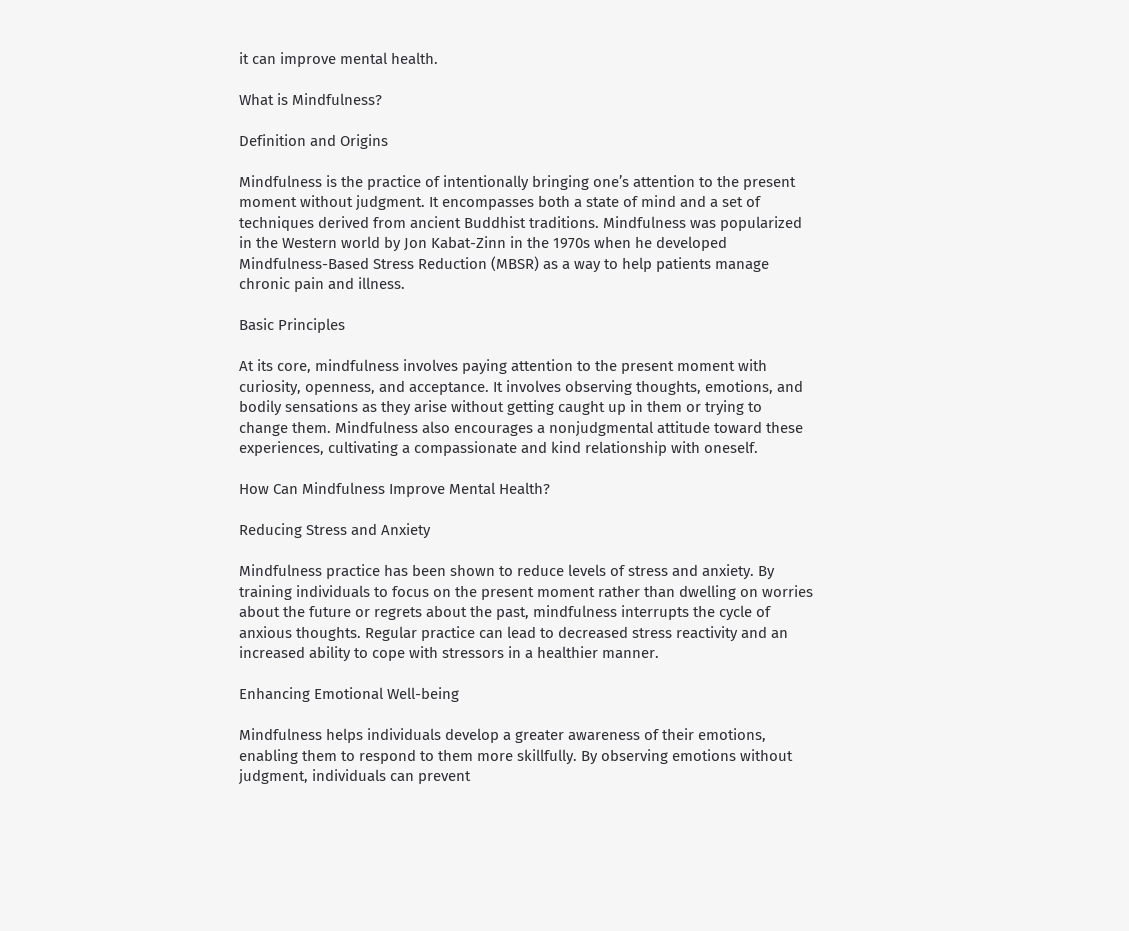it can improve mental health.

What is Mindfulness?

Definition and Origins

Mindfulness is the practice of intentionally bringing one’s attention to the present moment without judgment. It encompasses both a state of mind and a set of techniques derived from ancient Buddhist traditions. Mindfulness was popularized in the Western world by Jon Kabat-Zinn in the 1970s when he developed Mindfulness-Based Stress Reduction (MBSR) as a way to help patients manage chronic pain and illness.

Basic Principles

At its core, mindfulness involves paying attention to the present moment with curiosity, openness, and acceptance. It involves observing thoughts, emotions, and bodily sensations as they arise without getting caught up in them or trying to change them. Mindfulness also encourages a nonjudgmental attitude toward these experiences, cultivating a compassionate and kind relationship with oneself.

How Can Mindfulness Improve Mental Health?

Reducing Stress and Anxiety

Mindfulness practice has been shown to reduce levels of stress and anxiety. By training individuals to focus on the present moment rather than dwelling on worries about the future or regrets about the past, mindfulness interrupts the cycle of anxious thoughts. Regular practice can lead to decreased stress reactivity and an increased ability to cope with stressors in a healthier manner.

Enhancing Emotional Well-being

Mindfulness helps individuals develop a greater awareness of their emotions, enabling them to respond to them more skillfully. By observing emotions without judgment, individuals can prevent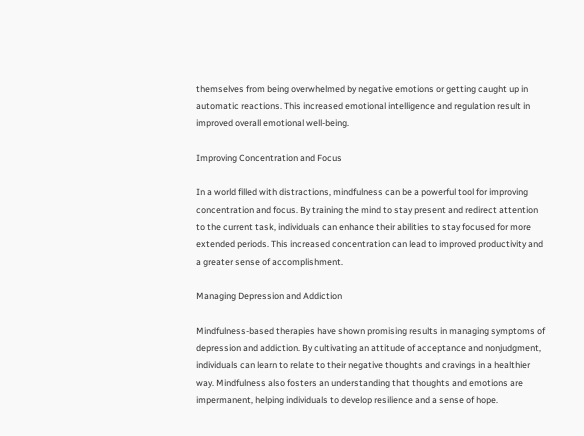themselves from being overwhelmed by negative emotions or getting caught up in automatic reactions. This increased emotional intelligence and regulation result in improved overall emotional well-being.

Improving Concentration and Focus

In a world filled with distractions, mindfulness can be a powerful tool for improving concentration and focus. By training the mind to stay present and redirect attention to the current task, individuals can enhance their abilities to stay focused for more extended periods. This increased concentration can lead to improved productivity and a greater sense of accomplishment.

Managing Depression and Addiction

Mindfulness-based therapies have shown promising results in managing symptoms of depression and addiction. By cultivating an attitude of acceptance and nonjudgment, individuals can learn to relate to their negative thoughts and cravings in a healthier way. Mindfulness also fosters an understanding that thoughts and emotions are impermanent, helping individuals to develop resilience and a sense of hope.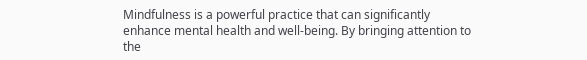Mindfulness is a powerful practice that can significantly enhance mental health and well-being. By bringing attention to the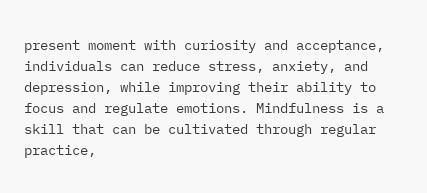present moment with curiosity and acceptance, individuals can reduce stress, anxiety, and depression, while improving their ability to focus and regulate emotions. Mindfulness is a skill that can be cultivated through regular practice,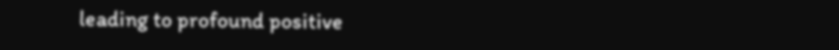leading to profound positive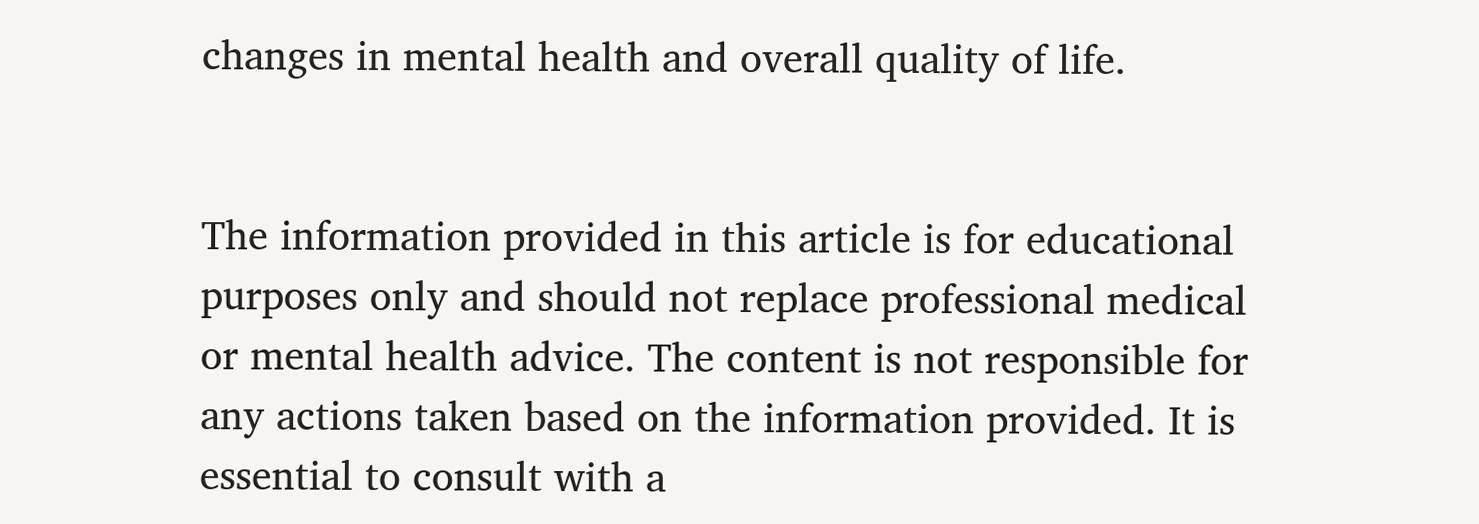changes in mental health and overall quality of life.


The information provided in this article is for educational purposes only and should not replace professional medical or mental health advice. The content is not responsible for any actions taken based on the information provided. It is essential to consult with a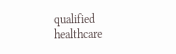qualified healthcare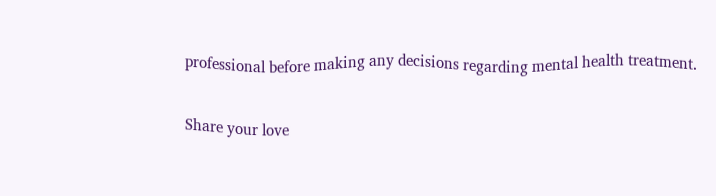professional before making any decisions regarding mental health treatment.

Share your love